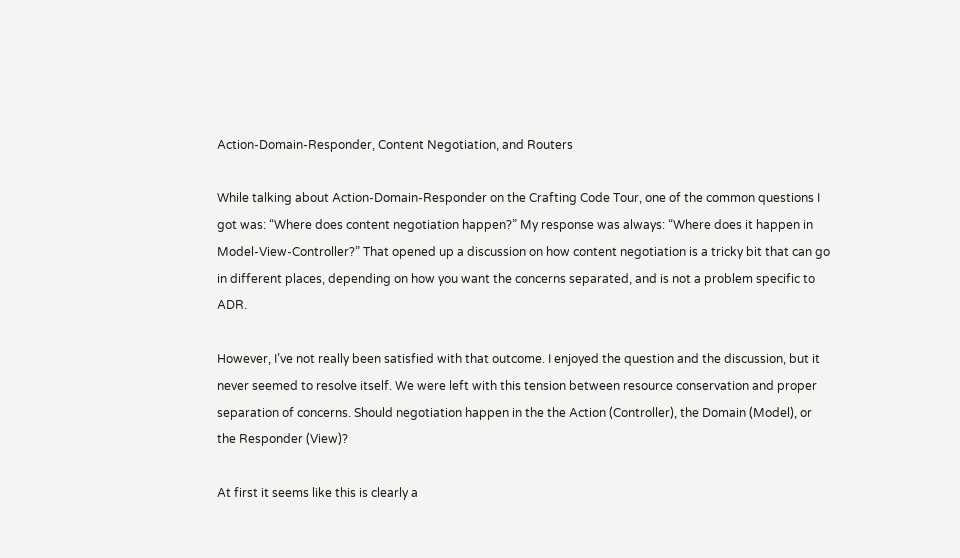Action-Domain-Responder, Content Negotiation, and Routers

While talking about Action-Domain-Responder on the Crafting Code Tour, one of the common questions I got was: “Where does content negotiation happen?” My response was always: “Where does it happen in Model-View-Controller?” That opened up a discussion on how content negotiation is a tricky bit that can go in different places, depending on how you want the concerns separated, and is not a problem specific to ADR.

However, I’ve not really been satisfied with that outcome. I enjoyed the question and the discussion, but it never seemed to resolve itself. We were left with this tension between resource conservation and proper separation of concerns. Should negotiation happen in the the Action (Controller), the Domain (Model), or the Responder (View)?

At first it seems like this is clearly a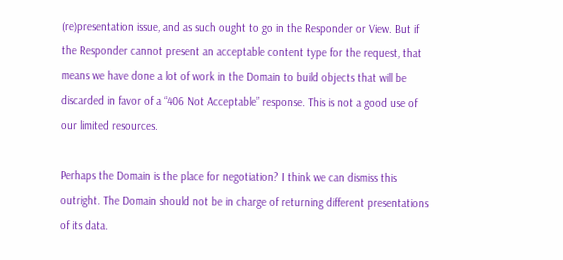(re)presentation issue, and as such ought to go in the Responder or View. But if the Responder cannot present an acceptable content type for the request, that means we have done a lot of work in the Domain to build objects that will be discarded in favor of a “406 Not Acceptable” response. This is not a good use of our limited resources.

Perhaps the Domain is the place for negotiation? I think we can dismiss this outright. The Domain should not be in charge of returning different presentations of its data.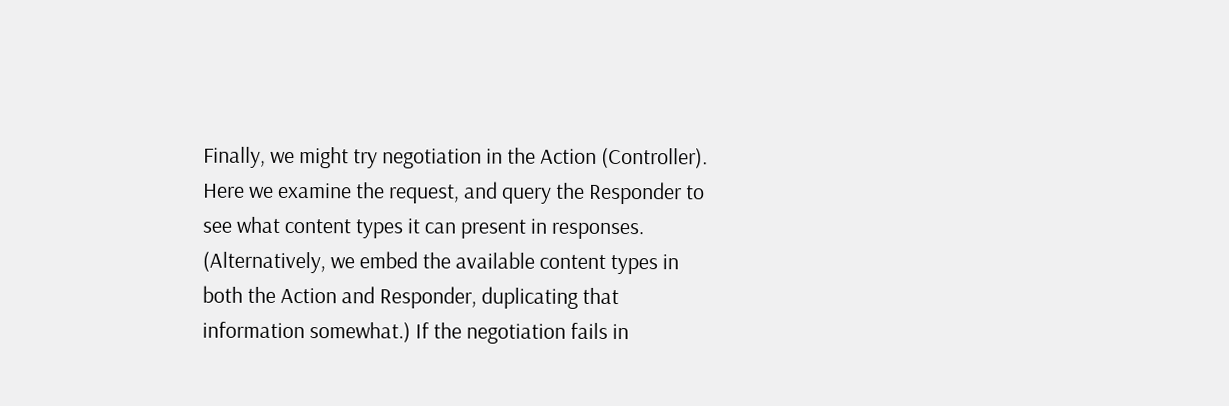Finally, we might try negotiation in the Action (Controller). Here we examine the request, and query the Responder to see what content types it can present in responses. (Alternatively, we embed the available content types in both the Action and Responder, duplicating that information somewhat.) If the negotiation fails in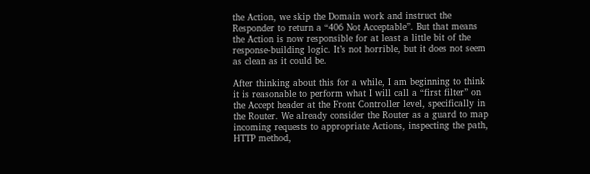the Action, we skip the Domain work and instruct the Responder to return a “406 Not Acceptable”. But that means the Action is now responsible for at least a little bit of the response-building logic. It’s not horrible, but it does not seem as clean as it could be.

After thinking about this for a while, I am beginning to think it is reasonable to perform what I will call a “first filter” on the Accept header at the Front Controller level, specifically in the Router. We already consider the Router as a guard to map incoming requests to appropriate Actions, inspecting the path, HTTP method,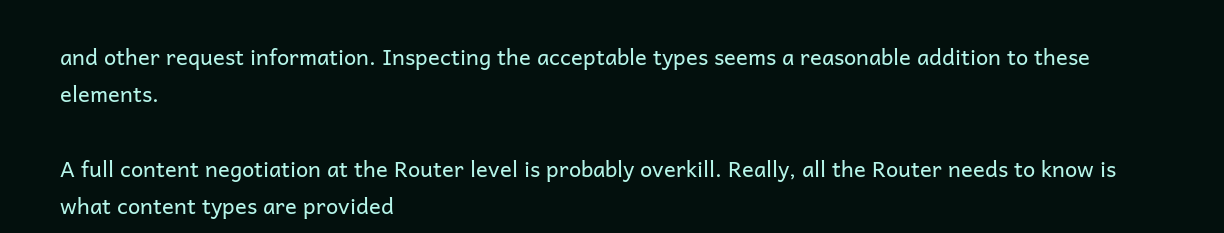and other request information. Inspecting the acceptable types seems a reasonable addition to these elements.

A full content negotiation at the Router level is probably overkill. Really, all the Router needs to know is what content types are provided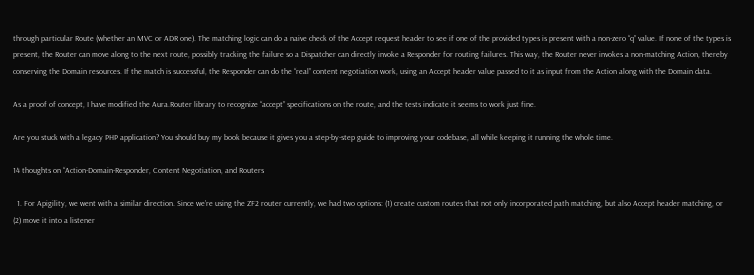through particular Route (whether an MVC or ADR one). The matching logic can do a naive check of the Accept request header to see if one of the provided types is present with a non-zero “q” value. If none of the types is present, the Router can move along to the next route, possibly tracking the failure so a Dispatcher can directly invoke a Responder for routing failures. This way, the Router never invokes a non-matching Action, thereby conserving the Domain resources. If the match is successful, the Responder can do the “real” content negotiation work, using an Accept header value passed to it as input from the Action along with the Domain data.

As a proof of concept, I have modified the Aura.Router library to recognize “accept” specifications on the route, and the tests indicate it seems to work just fine.

Are you stuck with a legacy PHP application? You should buy my book because it gives you a step-by-step guide to improving your codebase, all while keeping it running the whole time.

14 thoughts on “Action-Domain-Responder, Content Negotiation, and Routers

  1. For Apigility, we went with a similar direction. Since we’re using the ZF2 router currently, we had two options: (1) create custom routes that not only incorporated path matching, but also Accept header matching, or (2) move it into a listener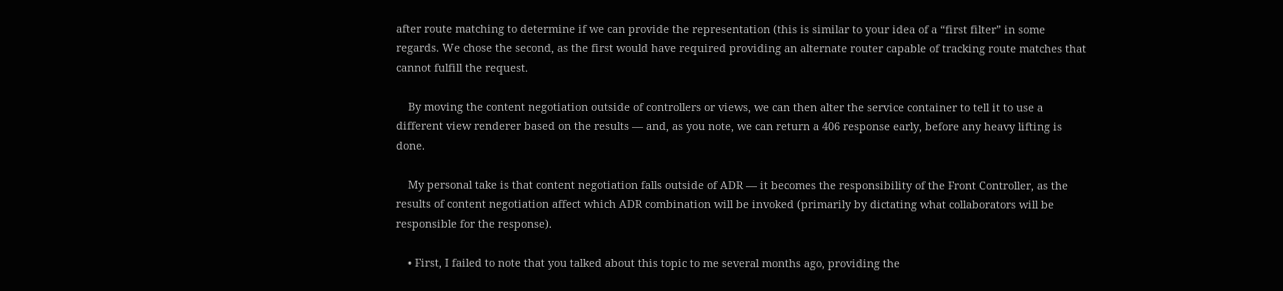after route matching to determine if we can provide the representation (this is similar to your idea of a “first filter” in some regards. We chose the second, as the first would have required providing an alternate router capable of tracking route matches that cannot fulfill the request.

    By moving the content negotiation outside of controllers or views, we can then alter the service container to tell it to use a different view renderer based on the results — and, as you note, we can return a 406 response early, before any heavy lifting is done.

    My personal take is that content negotiation falls outside of ADR — it becomes the responsibility of the Front Controller, as the results of content negotiation affect which ADR combination will be invoked (primarily by dictating what collaborators will be responsible for the response).

    • First, I failed to note that you talked about this topic to me several months ago, providing the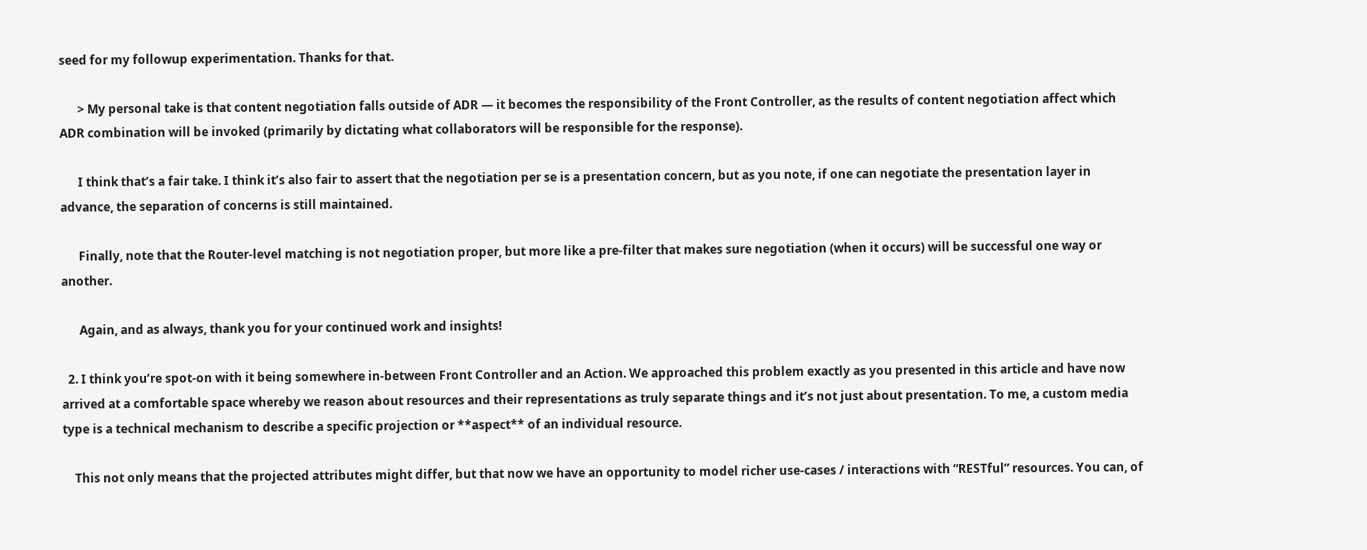seed for my followup experimentation. Thanks for that.

      > My personal take is that content negotiation falls outside of ADR — it becomes the responsibility of the Front Controller, as the results of content negotiation affect which ADR combination will be invoked (primarily by dictating what collaborators will be responsible for the response).

      I think that’s a fair take. I think it’s also fair to assert that the negotiation per se is a presentation concern, but as you note, if one can negotiate the presentation layer in advance, the separation of concerns is still maintained.

      Finally, note that the Router-level matching is not negotiation proper, but more like a pre-filter that makes sure negotiation (when it occurs) will be successful one way or another.

      Again, and as always, thank you for your continued work and insights!

  2. I think you’re spot-on with it being somewhere in-between Front Controller and an Action. We approached this problem exactly as you presented in this article and have now arrived at a comfortable space whereby we reason about resources and their representations as truly separate things and it’s not just about presentation. To me, a custom media type is a technical mechanism to describe a specific projection or **aspect** of an individual resource.

    This not only means that the projected attributes might differ, but that now we have an opportunity to model richer use-cases / interactions with “RESTful” resources. You can, of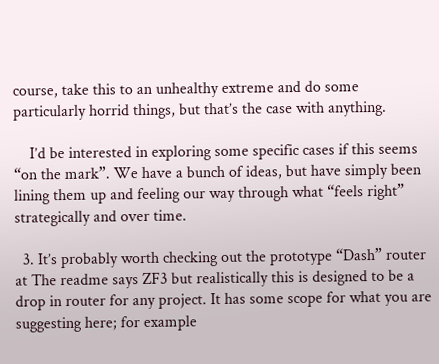course, take this to an unhealthy extreme and do some particularly horrid things, but that’s the case with anything.

    I’d be interested in exploring some specific cases if this seems “on the mark”. We have a bunch of ideas, but have simply been lining them up and feeling our way through what “feels right” strategically and over time.

  3. It’s probably worth checking out the prototype “Dash” router at The readme says ZF3 but realistically this is designed to be a drop in router for any project. It has some scope for what you are suggesting here; for example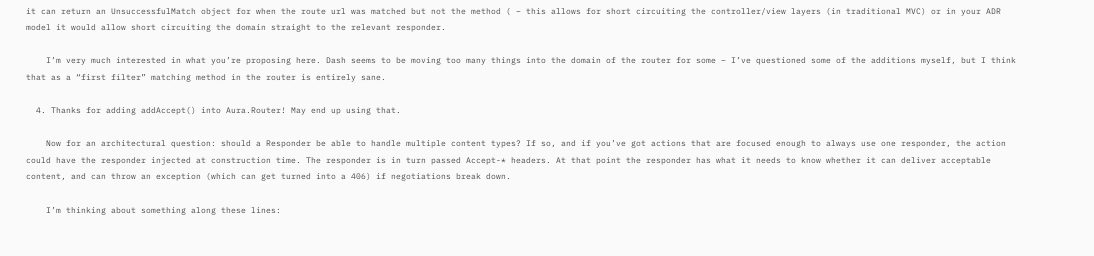it can return an UnsuccessfulMatch object for when the route url was matched but not the method ( – this allows for short circuiting the controller/view layers (in traditional MVC) or in your ADR model it would allow short circuiting the domain straight to the relevant responder.

    I’m very much interested in what you’re proposing here. Dash seems to be moving too many things into the domain of the router for some – I’ve questioned some of the additions myself, but I think that as a “first filter” matching method in the router is entirely sane.

  4. Thanks for adding addAccept() into Aura.Router! May end up using that.

    Now for an architectural question: should a Responder be able to handle multiple content types? If so, and if you’ve got actions that are focused enough to always use one responder, the action could have the responder injected at construction time. The responder is in turn passed Accept-* headers. At that point the responder has what it needs to know whether it can deliver acceptable content, and can throw an exception (which can get turned into a 406) if negotiations break down.

    I’m thinking about something along these lines: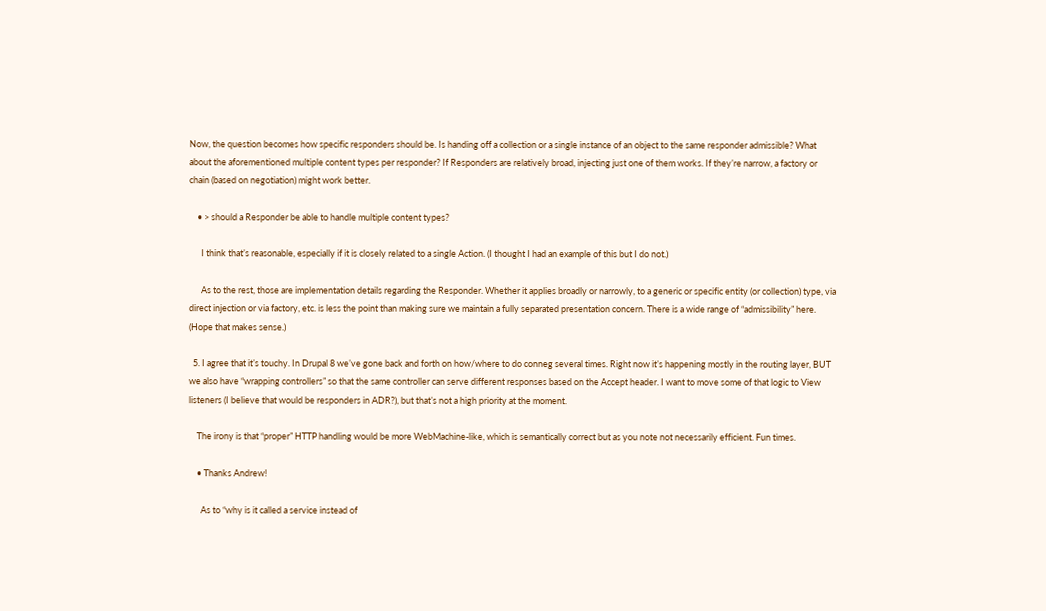Now, the question becomes how specific responders should be. Is handing off a collection or a single instance of an object to the same responder admissible? What about the aforementioned multiple content types per responder? If Responders are relatively broad, injecting just one of them works. If they’re narrow, a factory or chain (based on negotiation) might work better.

    • > should a Responder be able to handle multiple content types?

      I think that’s reasonable, especially if it is closely related to a single Action. (I thought I had an example of this but I do not.)

      As to the rest, those are implementation details regarding the Responder. Whether it applies broadly or narrowly, to a generic or specific entity (or collection) type, via direct injection or via factory, etc. is less the point than making sure we maintain a fully separated presentation concern. There is a wide range of “admissibility” here. (Hope that makes sense.)

  5. I agree that it’s touchy. In Drupal 8 we’ve gone back and forth on how/where to do conneg several times. Right now it’s happening mostly in the routing layer, BUT we also have “wrapping controllers” so that the same controller can serve different responses based on the Accept header. I want to move some of that logic to View listeners (I believe that would be responders in ADR?), but that’s not a high priority at the moment.

    The irony is that “proper” HTTP handling would be more WebMachine-like, which is semantically correct but as you note not necessarily efficient. Fun times.

    • Thanks Andrew!

      As to “why is it called a service instead of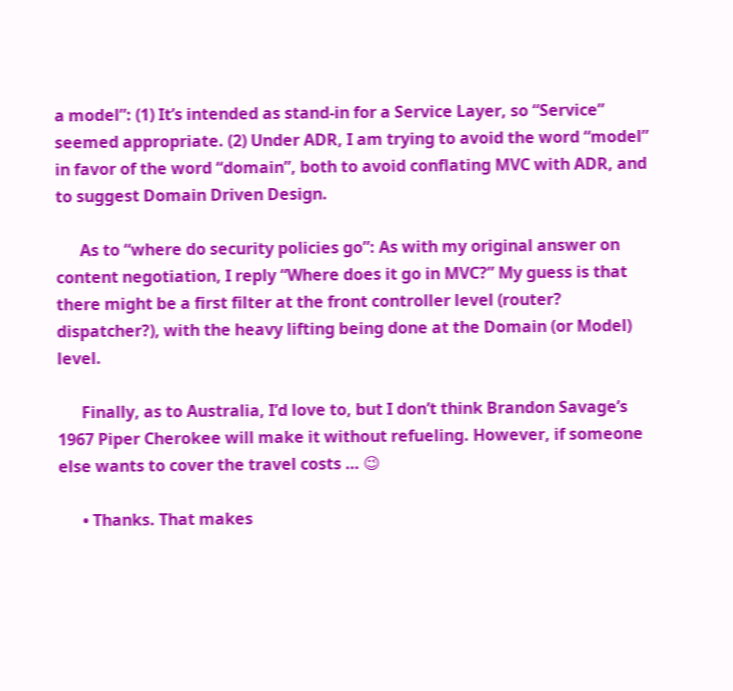a model”: (1) It’s intended as stand-in for a Service Layer, so “Service” seemed appropriate. (2) Under ADR, I am trying to avoid the word “model” in favor of the word “domain”, both to avoid conflating MVC with ADR, and to suggest Domain Driven Design.

      As to “where do security policies go”: As with my original answer on content negotiation, I reply “Where does it go in MVC?” My guess is that there might be a first filter at the front controller level (router? dispatcher?), with the heavy lifting being done at the Domain (or Model) level.

      Finally, as to Australia, I’d love to, but I don’t think Brandon Savage’s 1967 Piper Cherokee will make it without refueling. However, if someone else wants to cover the travel costs … 😉

      • Thanks. That makes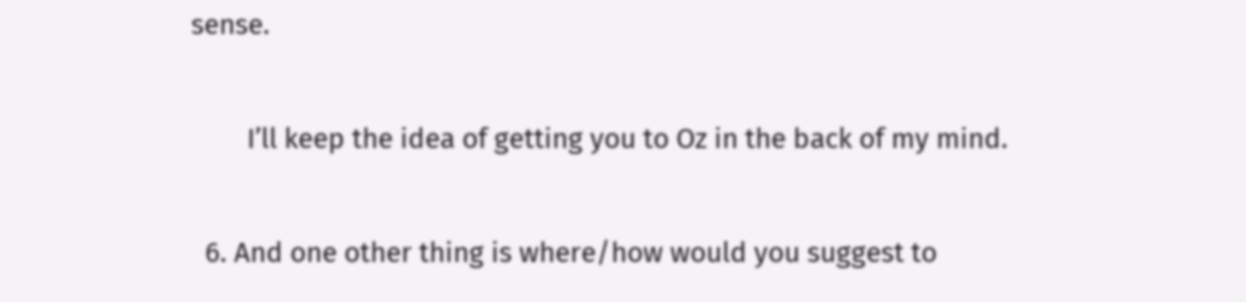sense.

        I’ll keep the idea of getting you to Oz in the back of my mind.

  6. And one other thing is where/how would you suggest to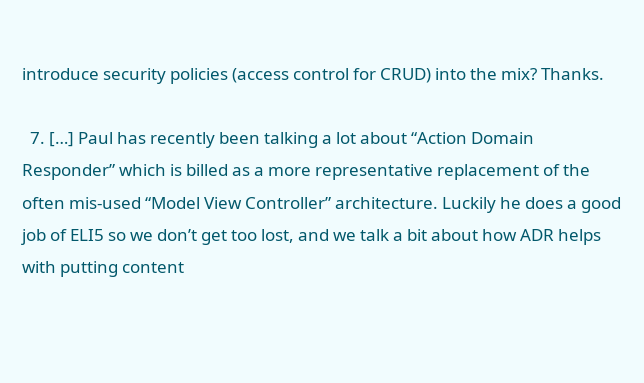introduce security policies (access control for CRUD) into the mix? Thanks.

  7. […] Paul has recently been talking a lot about “Action Domain Responder” which is billed as a more representative replacement of the often mis-used “Model View Controller” architecture. Luckily he does a good job of ELI5 so we don’t get too lost, and we talk a bit about how ADR helps with putting content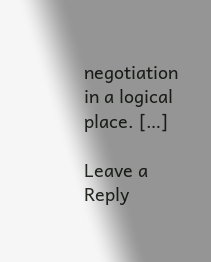negotiation in a logical place. […]

Leave a Reply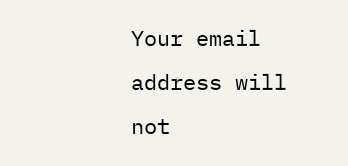Your email address will not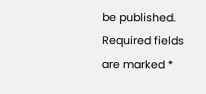be published. Required fields are marked *